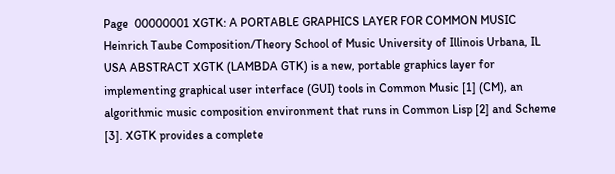Page  00000001 XGTK: A PORTABLE GRAPHICS LAYER FOR COMMON MUSIC Heinrich Taube Composition/Theory School of Music University of Illinois Urbana, IL USA ABSTRACT XGTK (LAMBDA GTK) is a new, portable graphics layer for implementing graphical user interface (GUI) tools in Common Music [1] (CM), an algorithmic music composition environment that runs in Common Lisp [2] and Scheme [3]. XGTK provides a complete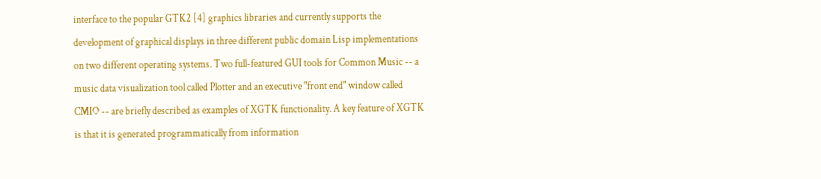interface to the popular GTK2 [4] graphics libraries and currently supports the development of graphical displays in three different public domain Lisp implementations on two different operating systems. Two full-featured GUI tools for Common Music -- a music data visualization tool called Plotter and an executive "front end" window called CMIO -- are briefly described as examples of XGTK functionality. A key feature of XGTK is that it is generated programmatically from information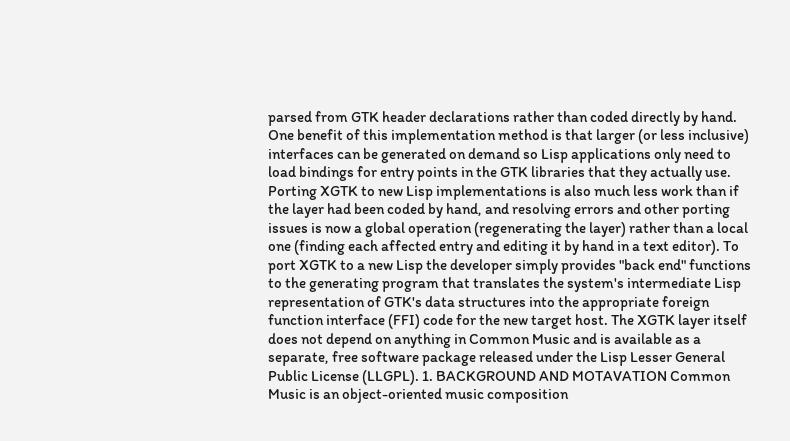parsed from GTK header declarations rather than coded directly by hand. One benefit of this implementation method is that larger (or less inclusive) interfaces can be generated on demand so Lisp applications only need to load bindings for entry points in the GTK libraries that they actually use. Porting XGTK to new Lisp implementations is also much less work than if the layer had been coded by hand, and resolving errors and other porting issues is now a global operation (regenerating the layer) rather than a local one (finding each affected entry and editing it by hand in a text editor). To port XGTK to a new Lisp the developer simply provides "back end" functions to the generating program that translates the system's intermediate Lisp representation of GTK's data structures into the appropriate foreign function interface (FFI) code for the new target host. The XGTK layer itself does not depend on anything in Common Music and is available as a separate, free software package released under the Lisp Lesser General Public License (LLGPL). 1. BACKGROUND AND MOTAVATION Common Music is an object-oriented music composition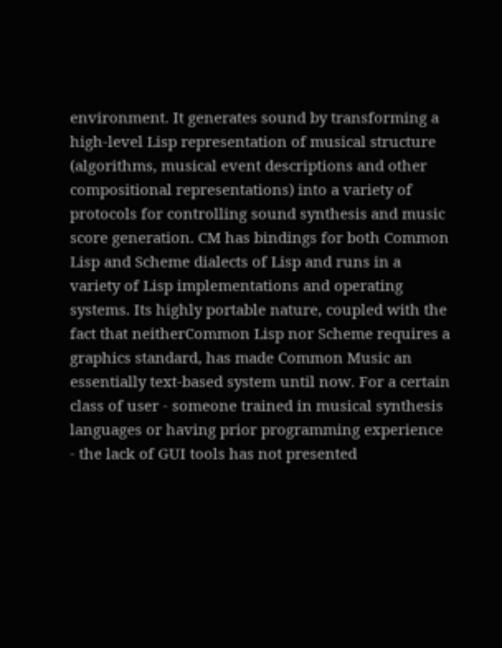environment. It generates sound by transforming a high-level Lisp representation of musical structure (algorithms, musical event descriptions and other compositional representations) into a variety of protocols for controlling sound synthesis and music score generation. CM has bindings for both Common Lisp and Scheme dialects of Lisp and runs in a variety of Lisp implementations and operating systems. Its highly portable nature, coupled with the fact that neitherCommon Lisp nor Scheme requires a graphics standard, has made Common Music an essentially text-based system until now. For a certain class of user - someone trained in musical synthesis languages or having prior programming experience - the lack of GUI tools has not presented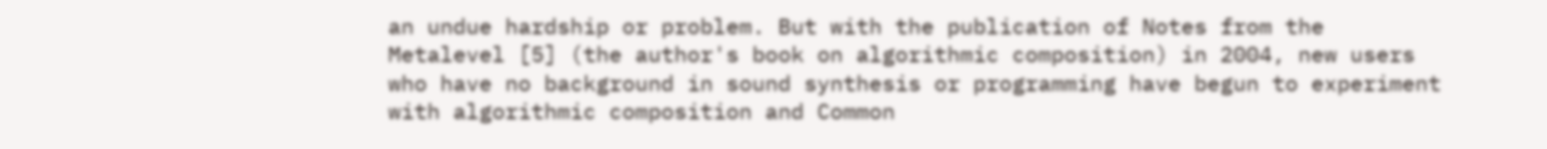an undue hardship or problem. But with the publication of Notes from the Metalevel [5] (the author's book on algorithmic composition) in 2004, new users who have no background in sound synthesis or programming have begun to experiment with algorithmic composition and Common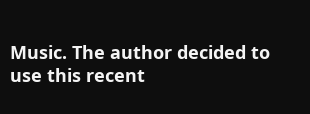Music. The author decided to use this recent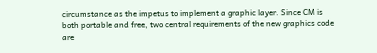circumstance as the impetus to implement a graphic layer. Since CM is both portable and free, two central requirements of the new graphics code are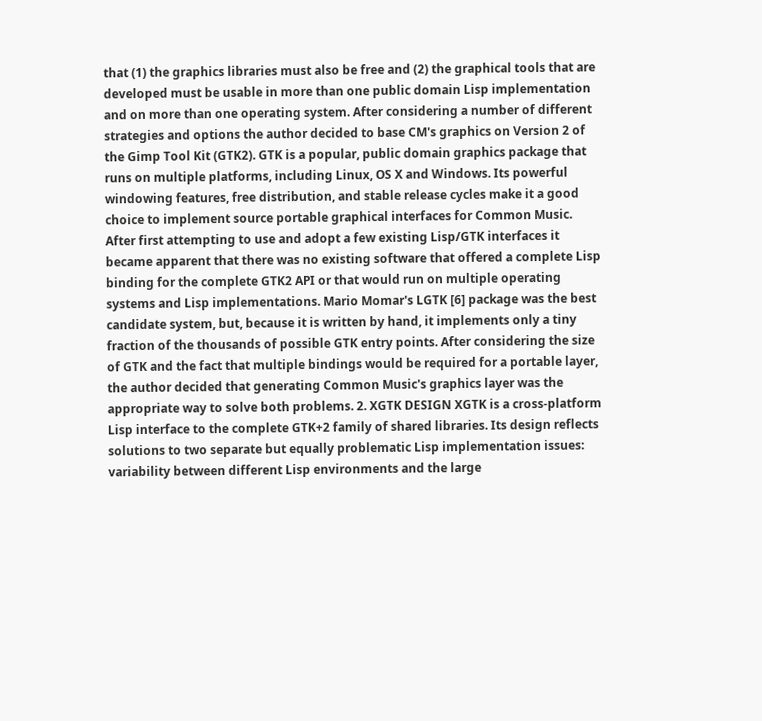that (1) the graphics libraries must also be free and (2) the graphical tools that are developed must be usable in more than one public domain Lisp implementation and on more than one operating system. After considering a number of different strategies and options the author decided to base CM's graphics on Version 2 of the Gimp Tool Kit (GTK2). GTK is a popular, public domain graphics package that runs on multiple platforms, including Linux, OS X and Windows. Its powerful windowing features, free distribution, and stable release cycles make it a good choice to implement source portable graphical interfaces for Common Music. After first attempting to use and adopt a few existing Lisp/GTK interfaces it became apparent that there was no existing software that offered a complete Lisp binding for the complete GTK2 API or that would run on multiple operating systems and Lisp implementations. Mario Momar's LGTK [6] package was the best candidate system, but, because it is written by hand, it implements only a tiny fraction of the thousands of possible GTK entry points. After considering the size of GTK and the fact that multiple bindings would be required for a portable layer, the author decided that generating Common Music's graphics layer was the appropriate way to solve both problems. 2. XGTK DESIGN XGTK is a cross-platform Lisp interface to the complete GTK+2 family of shared libraries. Its design reflects solutions to two separate but equally problematic Lisp implementation issues: variability between different Lisp environments and the large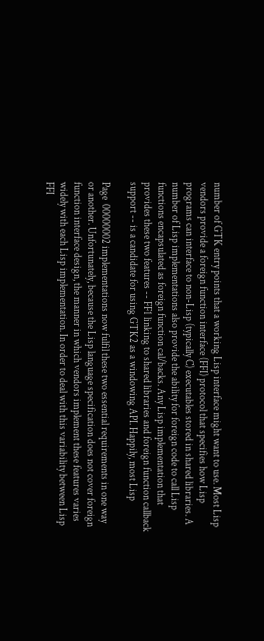number of GTK entry points that a working Lisp interface might want to use. Most Lisp vendors provide a foreign function interface (FFI) protocol that specifies how Lisp programs can interface to non-Lisp (typically C) executables stored in shared libraries. A number of Lisp implementations also provide the ability for foreign code to call Lisp functions encapsulated as foreign function cal/backs. Any Lisp implementation that provides these two features -- FF1 linking to shared libraries and foreign function callback support -- is a candidate for using GTK2 as a windowing API. Happily, most Lisp

Page  00000002 implementations now fulfil these two essential requirements in one way or another. Unfortunately, because the Lisp language specification does not cover foreign function interface design, the manner in which vendors implement these features varies widely with each Lisp implementation. In order to deal with this variability between Lisp FFI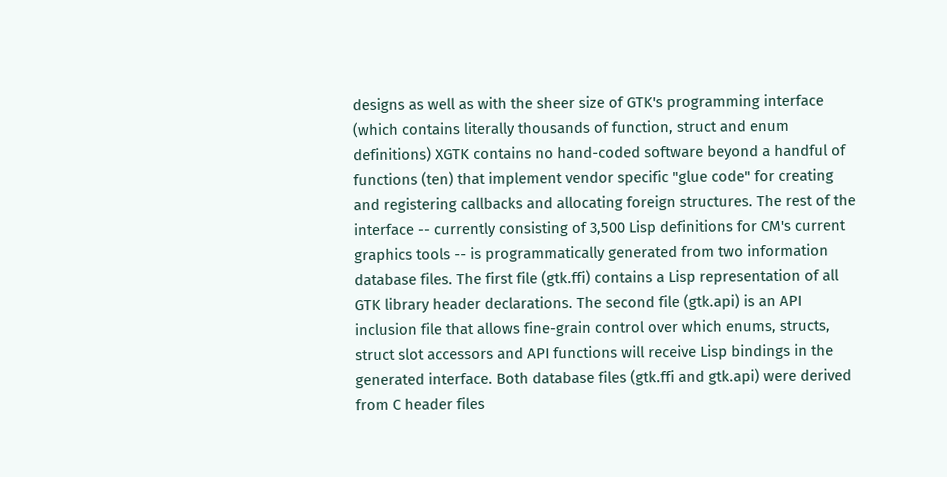designs as well as with the sheer size of GTK's programming interface (which contains literally thousands of function, struct and enum definitions) XGTK contains no hand-coded software beyond a handful of functions (ten) that implement vendor specific "glue code" for creating and registering callbacks and allocating foreign structures. The rest of the interface -- currently consisting of 3,500 Lisp definitions for CM's current graphics tools -- is programmatically generated from two information database files. The first file (gtk.ffi) contains a Lisp representation of all GTK library header declarations. The second file (gtk.api) is an API inclusion file that allows fine-grain control over which enums, structs, struct slot accessors and API functions will receive Lisp bindings in the generated interface. Both database files (gtk.ffi and gtk.api) were derived from C header files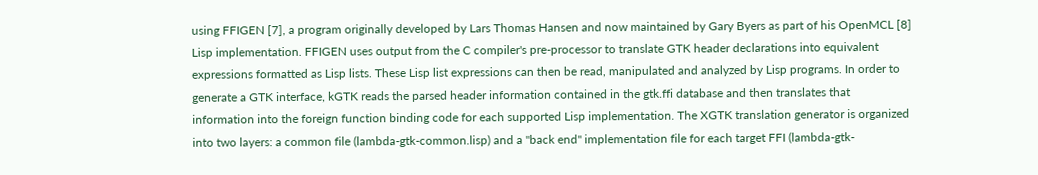using FFIGEN [7], a program originally developed by Lars Thomas Hansen and now maintained by Gary Byers as part of his OpenMCL [8] Lisp implementation. FFIGEN uses output from the C compiler's pre-processor to translate GTK header declarations into equivalent expressions formatted as Lisp lists. These Lisp list expressions can then be read, manipulated and analyzed by Lisp programs. In order to generate a GTK interface, kGTK reads the parsed header information contained in the gtk.ffi database and then translates that information into the foreign function binding code for each supported Lisp implementation. The XGTK translation generator is organized into two layers: a common file (lambda-gtk-common.lisp) and a "back end" implementation file for each target FFI (lambda-gtk-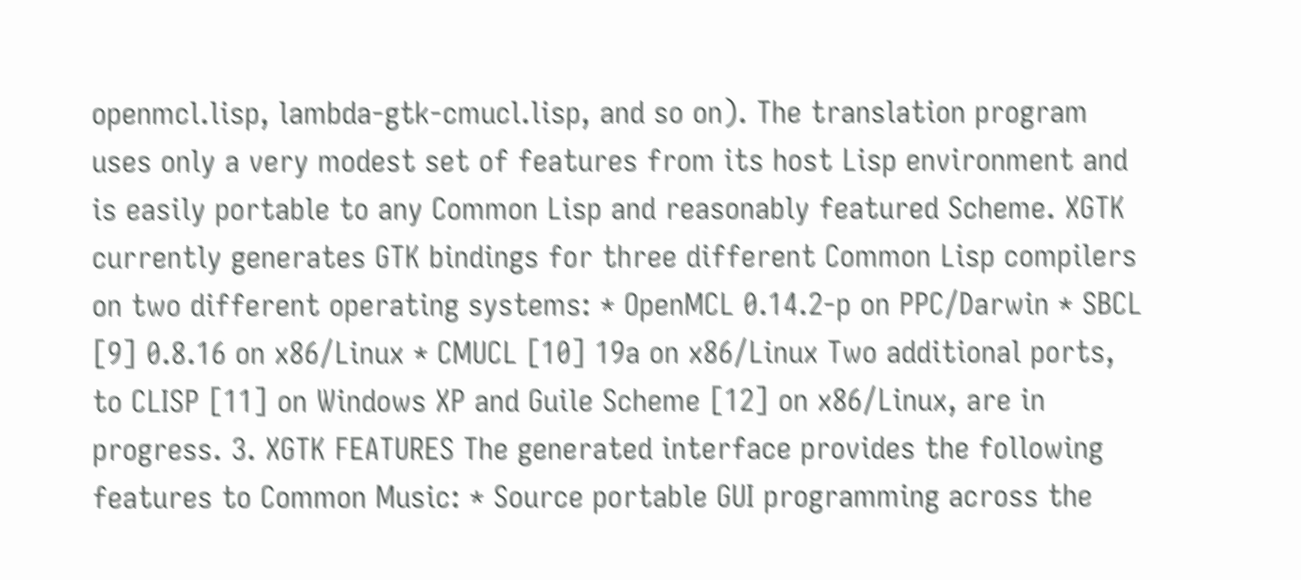openmcl.lisp, lambda-gtk-cmucl.lisp, and so on). The translation program uses only a very modest set of features from its host Lisp environment and is easily portable to any Common Lisp and reasonably featured Scheme. XGTK currently generates GTK bindings for three different Common Lisp compilers on two different operating systems: * OpenMCL 0.14.2-p on PPC/Darwin * SBCL [9] 0.8.16 on x86/Linux * CMUCL [10] 19a on x86/Linux Two additional ports, to CLISP [11] on Windows XP and Guile Scheme [12] on x86/Linux, are in progress. 3. XGTK FEATURES The generated interface provides the following features to Common Music: * Source portable GUI programming across the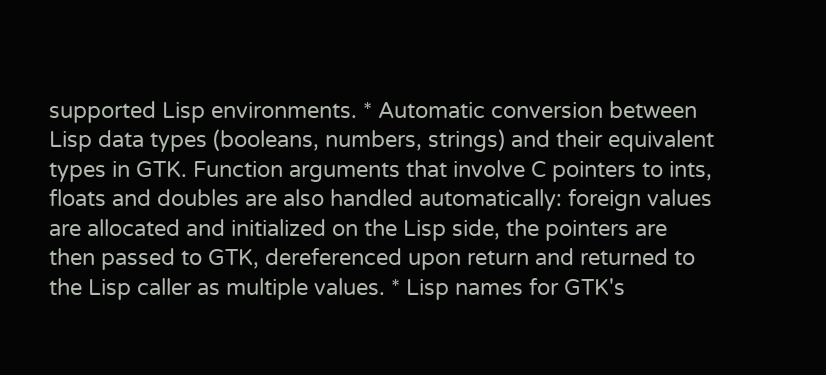supported Lisp environments. * Automatic conversion between Lisp data types (booleans, numbers, strings) and their equivalent types in GTK. Function arguments that involve C pointers to ints, floats and doubles are also handled automatically: foreign values are allocated and initialized on the Lisp side, the pointers are then passed to GTK, dereferenced upon return and returned to the Lisp caller as multiple values. * Lisp names for GTK's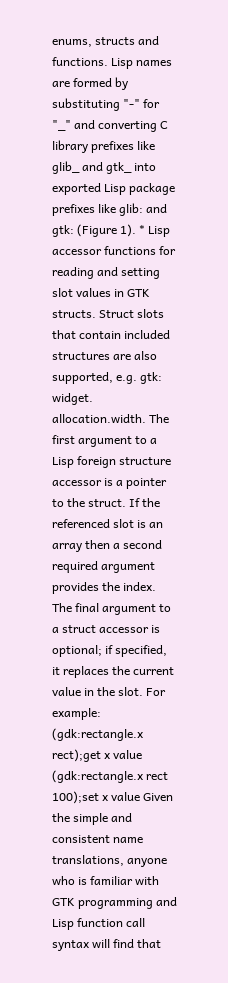enums, structs and functions. Lisp names are formed by substituting "-" for "_" and converting C library prefixes like glib_ and gtk_ into exported Lisp package prefixes like glib: and gtk: (Figure 1). * Lisp accessor functions for reading and setting slot values in GTK structs. Struct slots that contain included structures are also supported, e.g. gtk: widget. allocation.width. The first argument to a Lisp foreign structure accessor is a pointer to the struct. If the referenced slot is an array then a second required argument provides the index. The final argument to a struct accessor is optional; if specified, it replaces the current value in the slot. For example: (gdk:rectangle.x rect);get x value (gdk:rectangle.x rect 100);set x value Given the simple and consistent name translations, anyone who is familiar with GTK programming and Lisp function call syntax will find that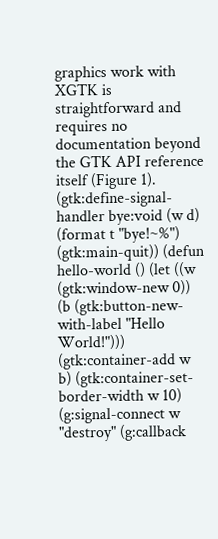graphics work with XGTK is straightforward and requires no documentation beyond the GTK API reference itself (Figure 1). (gtk:define-signal-handler bye:void (w d) (format t "bye!~%") (gtk:main-quit)) (defun hello-world () (let ((w (gtk:window-new 0)) (b (gtk:button-new-with-label "Hello World!"))) (gtk:container-add w b) (gtk:container-set-border-width w 10) (g:signal-connect w "destroy" (g:callback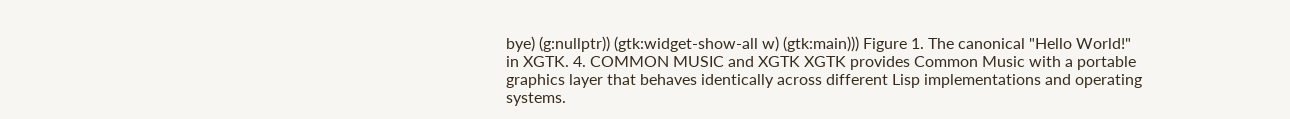bye) (g:nullptr)) (gtk:widget-show-all w) (gtk:main))) Figure 1. The canonical "Hello World!" in XGTK. 4. COMMON MUSIC and XGTK XGTK provides Common Music with a portable graphics layer that behaves identically across different Lisp implementations and operating systems.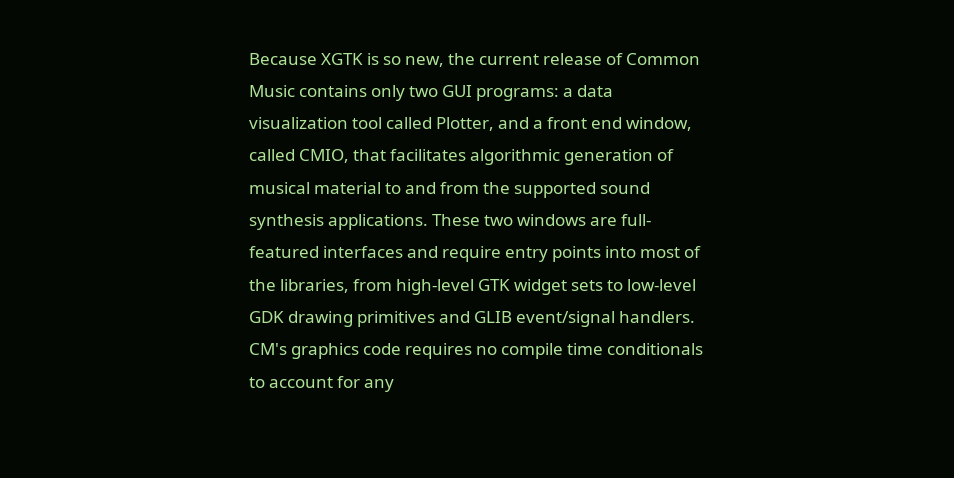Because XGTK is so new, the current release of Common Music contains only two GUI programs: a data visualization tool called Plotter, and a front end window, called CMIO, that facilitates algorithmic generation of musical material to and from the supported sound synthesis applications. These two windows are full-featured interfaces and require entry points into most of the libraries, from high-level GTK widget sets to low-level GDK drawing primitives and GLIB event/signal handlers. CM's graphics code requires no compile time conditionals to account for any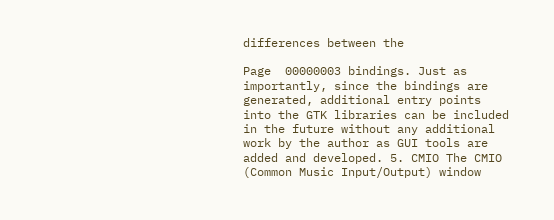differences between the

Page  00000003 bindings. Just as importantly, since the bindings are generated, additional entry points into the GTK libraries can be included in the future without any additional work by the author as GUI tools are added and developed. 5. CMIO The CMIO (Common Music Input/Output) window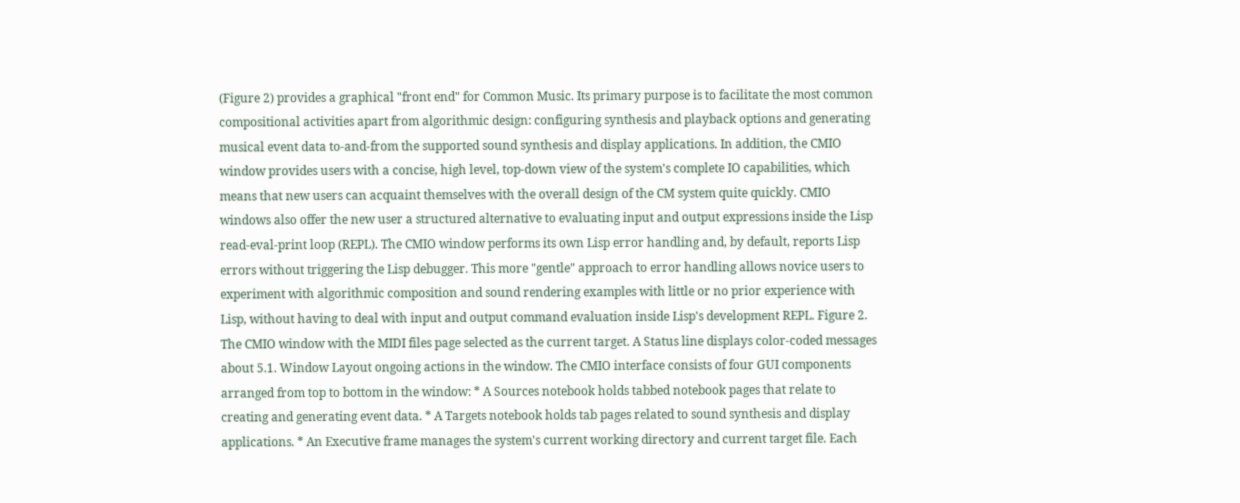(Figure 2) provides a graphical "front end" for Common Music. Its primary purpose is to facilitate the most common compositional activities apart from algorithmic design: configuring synthesis and playback options and generating musical event data to-and-from the supported sound synthesis and display applications. In addition, the CMIO window provides users with a concise, high level, top-down view of the system's complete IO capabilities, which means that new users can acquaint themselves with the overall design of the CM system quite quickly. CMIO windows also offer the new user a structured alternative to evaluating input and output expressions inside the Lisp read-eval-print loop (REPL). The CMIO window performs its own Lisp error handling and, by default, reports Lisp errors without triggering the Lisp debugger. This more "gentle" approach to error handling allows novice users to experiment with algorithmic composition and sound rendering examples with little or no prior experience with Lisp, without having to deal with input and output command evaluation inside Lisp's development REPL. Figure 2. The CMIO window with the MIDI files page selected as the current target. A Status line displays color-coded messages about 5.1. Window Layout ongoing actions in the window. The CMIO interface consists of four GUI components arranged from top to bottom in the window: * A Sources notebook holds tabbed notebook pages that relate to creating and generating event data. * A Targets notebook holds tab pages related to sound synthesis and display applications. * An Executive frame manages the system's current working directory and current target file. Each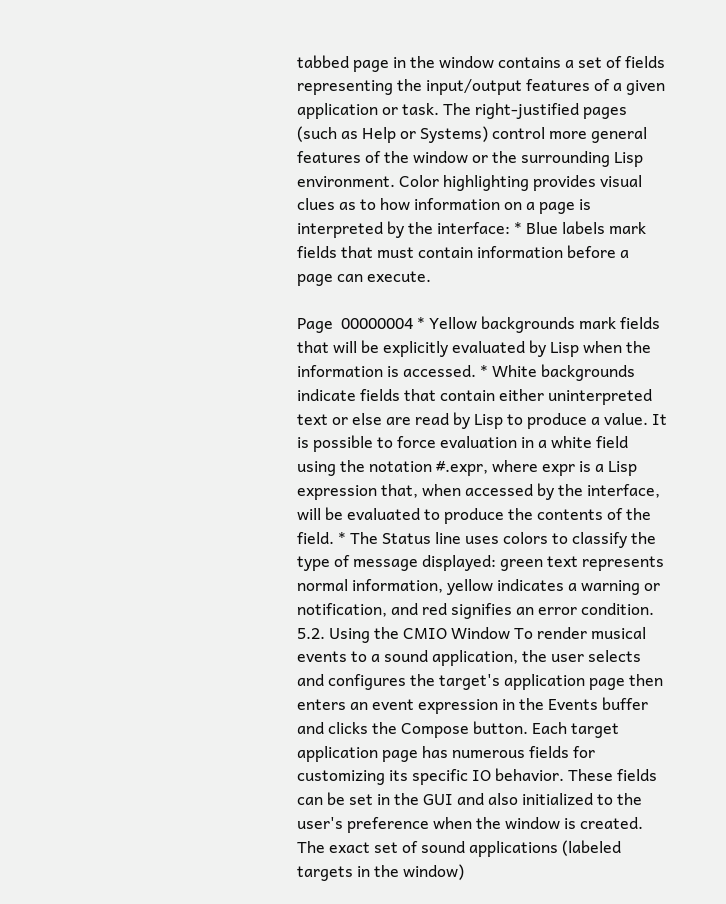tabbed page in the window contains a set of fields representing the input/output features of a given application or task. The right-justified pages (such as Help or Systems) control more general features of the window or the surrounding Lisp environment. Color highlighting provides visual clues as to how information on a page is interpreted by the interface: * Blue labels mark fields that must contain information before a page can execute.

Page  00000004 * Yellow backgrounds mark fields that will be explicitly evaluated by Lisp when the information is accessed. * White backgrounds indicate fields that contain either uninterpreted text or else are read by Lisp to produce a value. It is possible to force evaluation in a white field using the notation #.expr, where expr is a Lisp expression that, when accessed by the interface, will be evaluated to produce the contents of the field. * The Status line uses colors to classify the type of message displayed: green text represents normal information, yellow indicates a warning or notification, and red signifies an error condition. 5.2. Using the CMIO Window To render musical events to a sound application, the user selects and configures the target's application page then enters an event expression in the Events buffer and clicks the Compose button. Each target application page has numerous fields for customizing its specific IO behavior. These fields can be set in the GUI and also initialized to the user's preference when the window is created. The exact set of sound applications (labeled targets in the window)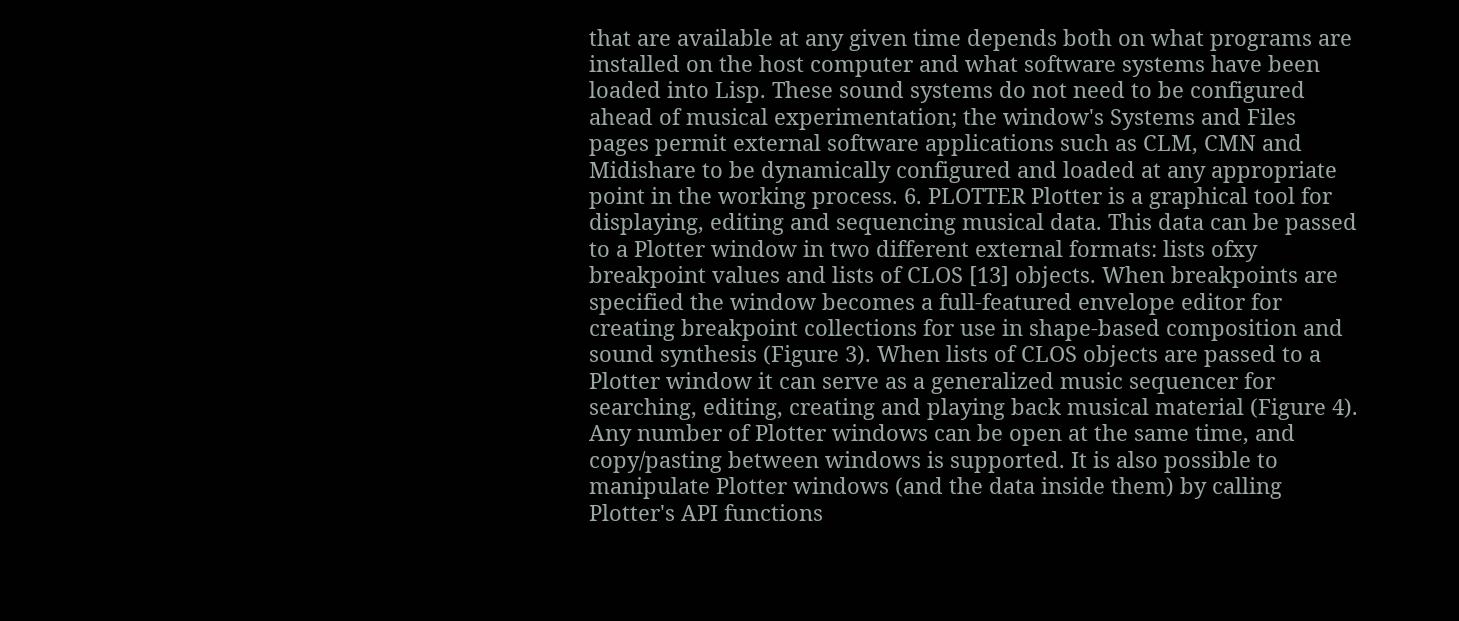that are available at any given time depends both on what programs are installed on the host computer and what software systems have been loaded into Lisp. These sound systems do not need to be configured ahead of musical experimentation; the window's Systems and Files pages permit external software applications such as CLM, CMN and Midishare to be dynamically configured and loaded at any appropriate point in the working process. 6. PLOTTER Plotter is a graphical tool for displaying, editing and sequencing musical data. This data can be passed to a Plotter window in two different external formats: lists ofxy breakpoint values and lists of CLOS [13] objects. When breakpoints are specified the window becomes a full-featured envelope editor for creating breakpoint collections for use in shape-based composition and sound synthesis (Figure 3). When lists of CLOS objects are passed to a Plotter window it can serve as a generalized music sequencer for searching, editing, creating and playing back musical material (Figure 4). Any number of Plotter windows can be open at the same time, and copy/pasting between windows is supported. It is also possible to manipulate Plotter windows (and the data inside them) by calling Plotter's API functions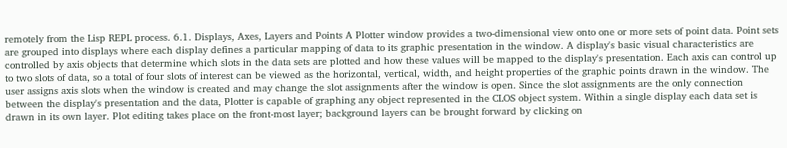remotely from the Lisp REPL process. 6.1. Displays, Axes, Layers and Points A Plotter window provides a two-dimensional view onto one or more sets of point data. Point sets are grouped into displays where each display defines a particular mapping of data to its graphic presentation in the window. A display's basic visual characteristics are controlled by axis objects that determine which slots in the data sets are plotted and how these values will be mapped to the display's presentation. Each axis can control up to two slots of data, so a total of four slots of interest can be viewed as the horizontal, vertical, width, and height properties of the graphic points drawn in the window. The user assigns axis slots when the window is created and may change the slot assignments after the window is open. Since the slot assignments are the only connection between the display's presentation and the data, Plotter is capable of graphing any object represented in the CLOS object system. Within a single display each data set is drawn in its own layer. Plot editing takes place on the front-most layer; background layers can be brought forward by clicking on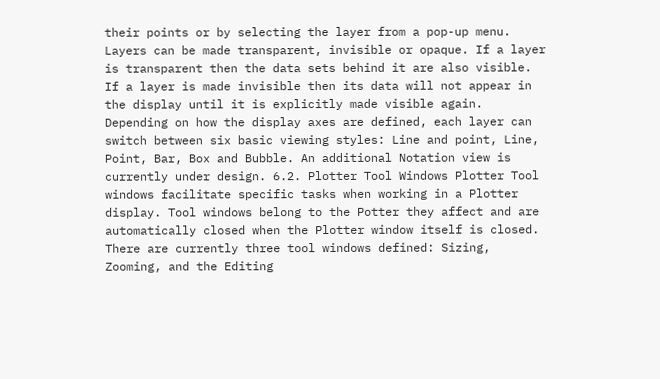their points or by selecting the layer from a pop-up menu. Layers can be made transparent, invisible or opaque. If a layer is transparent then the data sets behind it are also visible. If a layer is made invisible then its data will not appear in the display until it is explicitly made visible again. Depending on how the display axes are defined, each layer can switch between six basic viewing styles: Line and point, Line, Point, Bar, Box and Bubble. An additional Notation view is currently under design. 6.2. Plotter Tool Windows Plotter Tool windows facilitate specific tasks when working in a Plotter display. Tool windows belong to the Potter they affect and are automatically closed when the Plotter window itself is closed. There are currently three tool windows defined: Sizing, Zooming, and the Editing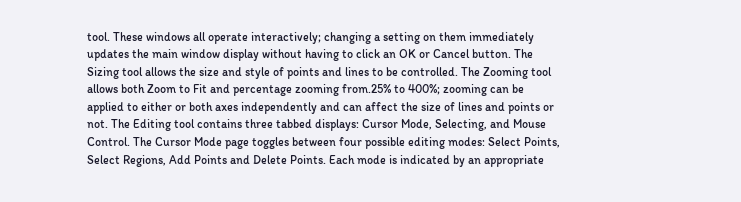tool. These windows all operate interactively; changing a setting on them immediately updates the main window display without having to click an OK or Cancel button. The Sizing tool allows the size and style of points and lines to be controlled. The Zooming tool allows both Zoom to Fit and percentage zooming from.25% to 400%; zooming can be applied to either or both axes independently and can affect the size of lines and points or not. The Editing tool contains three tabbed displays: Cursor Mode, Selecting, and Mouse Control. The Cursor Mode page toggles between four possible editing modes: Select Points, Select Regions, Add Points and Delete Points. Each mode is indicated by an appropriate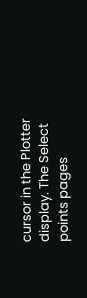cursor in the Plotter display. The Select points pages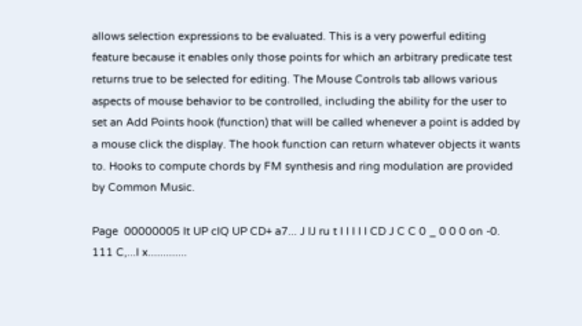allows selection expressions to be evaluated. This is a very powerful editing feature because it enables only those points for which an arbitrary predicate test returns true to be selected for editing. The Mouse Controls tab allows various aspects of mouse behavior to be controlled, including the ability for the user to set an Add Points hook (function) that will be called whenever a point is added by a mouse click the display. The hook function can return whatever objects it wants to. Hooks to compute chords by FM synthesis and ring modulation are provided by Common Music.

Page  00000005 It UP cIQ UP CD+ a7... J IJ ru t I I I I I CD J C C 0 _ 0 0 0 on -0. 111 C,...I x.............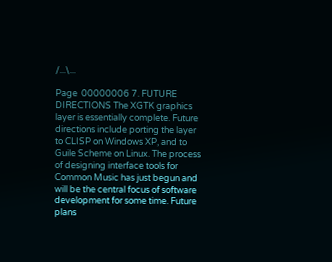/...\...

Page  00000006 7. FUTURE DIRECTIONS The XGTK graphics layer is essentially complete. Future directions include porting the layer to CLISP on Windows XP, and to Guile Scheme on Linux. The process of designing interface tools for Common Music has just begun and will be the central focus of software development for some time. Future plans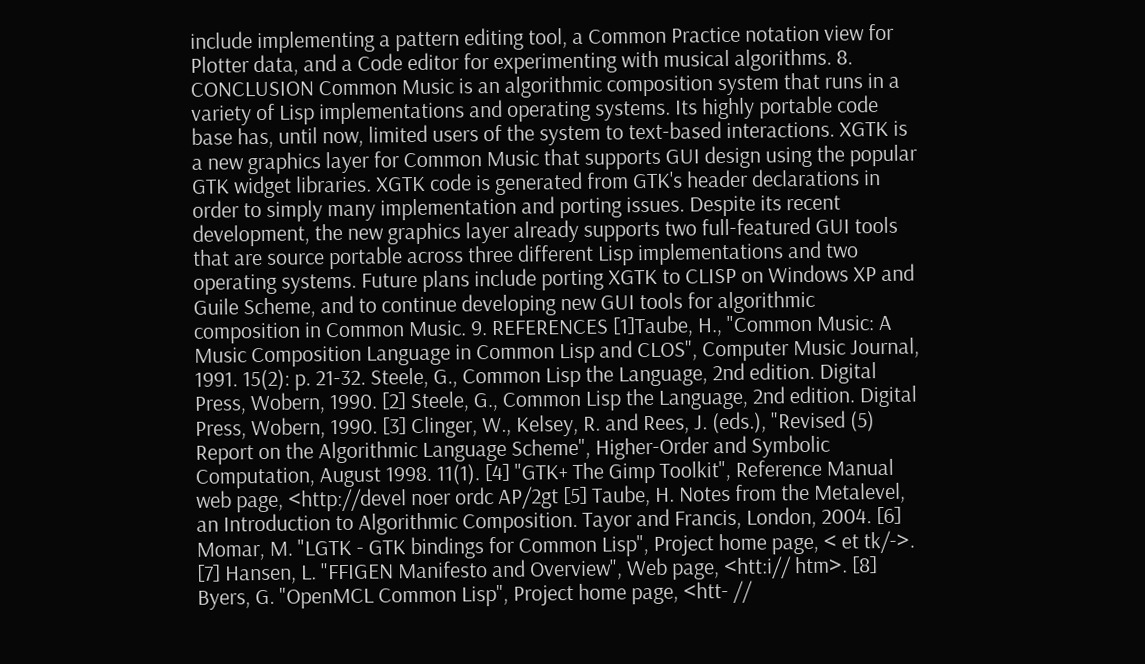include implementing a pattern editing tool, a Common Practice notation view for Plotter data, and a Code editor for experimenting with musical algorithms. 8. CONCLUSION Common Music is an algorithmic composition system that runs in a variety of Lisp implementations and operating systems. Its highly portable code base has, until now, limited users of the system to text-based interactions. XGTK is a new graphics layer for Common Music that supports GUI design using the popular GTK widget libraries. XGTK code is generated from GTK's header declarations in order to simply many implementation and porting issues. Despite its recent development, the new graphics layer already supports two full-featured GUI tools that are source portable across three different Lisp implementations and two operating systems. Future plans include porting XGTK to CLISP on Windows XP and Guile Scheme, and to continue developing new GUI tools for algorithmic composition in Common Music. 9. REFERENCES [1]Taube, H., "Common Music: A Music Composition Language in Common Lisp and CLOS", Computer Music Journal, 1991. 15(2): p. 21-32. Steele, G., Common Lisp the Language, 2nd edition. Digital Press, Wobern, 1990. [2] Steele, G., Common Lisp the Language, 2nd edition. Digital Press, Wobern, 1990. [3] Clinger, W., Kelsey, R. and Rees, J. (eds.), "Revised (5) Report on the Algorithmic Language Scheme", Higher-Order and Symbolic Computation, August 1998. 11(1). [4] "GTK+ The Gimp Toolkit", Reference Manual web page, <http://devel noer ordc AP/2gt [5] Taube, H. Notes from the Metalevel, an Introduction to Algorithmic Composition. Tayor and Francis, London, 2004. [6] Momar, M. "LGTK - GTK bindings for Common Lisp", Project home page, < et tk/->. [7] Hansen, L. "FFIGEN Manifesto and Overview", Web page, <htt:i// htm>. [8] Byers, G. "OpenMCL Common Lisp", Project home page, <htt- //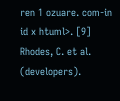ren 1 ozuare. com-in id x htuml>. [9] Rhodes, C. et al. (developers).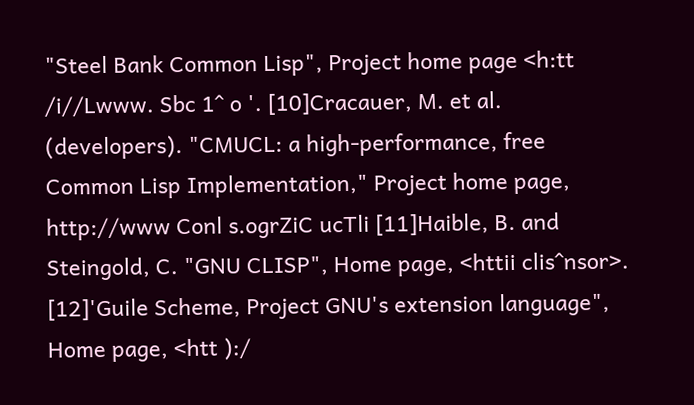"Steel Bank Common Lisp", Project home page <h:tt /i//Lwww. Sbc 1^ o '. [10]Cracauer, M. et al. (developers). "CMUCL: a high-performance, free Common Lisp Implementation," Project home page, http://www Conl s.ogrZiC ucTli [11]Haible, B. and Steingold, C. "GNU CLISP", Home page, <httii clis^nsor>. [12]'Guile Scheme, Project GNU's extension language", Home page, <htt ):/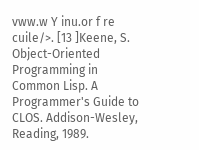vww.w Y inu.or f re cuile/>. [13 ]Keene, S. Object-Oriented Programming in Common Lisp. A Programmer's Guide to CLOS. Addison-Wesley, Reading, 1989.